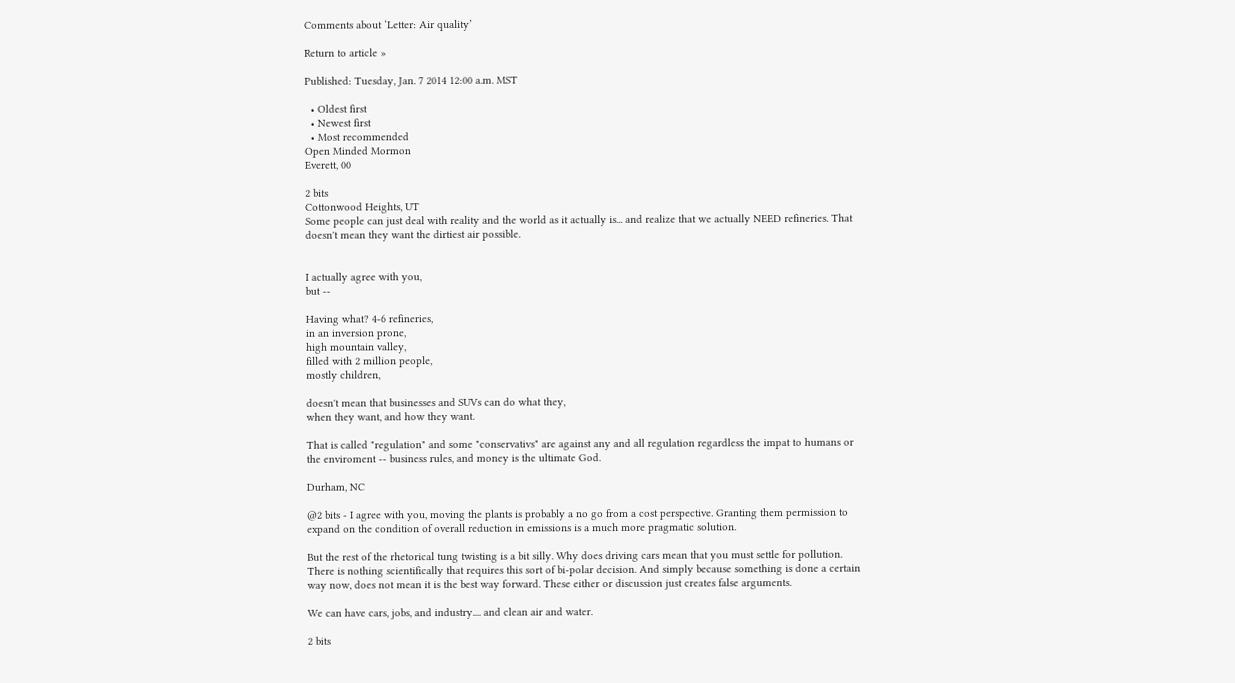Comments about ‘Letter: Air quality’

Return to article »

Published: Tuesday, Jan. 7 2014 12:00 a.m. MST

  • Oldest first
  • Newest first
  • Most recommended
Open Minded Mormon
Everett, 00

2 bits
Cottonwood Heights, UT
Some people can just deal with reality and the world as it actually is... and realize that we actually NEED refineries. That doesn't mean they want the dirtiest air possible.


I actually agree with you,
but --

Having what? 4-6 refineries,
in an inversion prone,
high mountain valley,
filled with 2 million people,
mostly children,

doesn't mean that businesses and SUVs can do what they,
when they want, and how they want.

That is called "regulation" and some "conservativs" are against any and all regulation regardless the impat to humans or the enviroment -- business rules, and money is the ultimate God.

Durham, NC

@2 bits - I agree with you, moving the plants is probably a no go from a cost perspective. Granting them permission to expand on the condition of overall reduction in emissions is a much more pragmatic solution.

But the rest of the rhetorical tung twisting is a bit silly. Why does driving cars mean that you must settle for pollution. There is nothing scientifically that requires this sort of bi-polar decision. And simply because something is done a certain way now, does not mean it is the best way forward. These either or discussion just creates false arguments.

We can have cars, jobs, and industry.... and clean air and water.

2 bits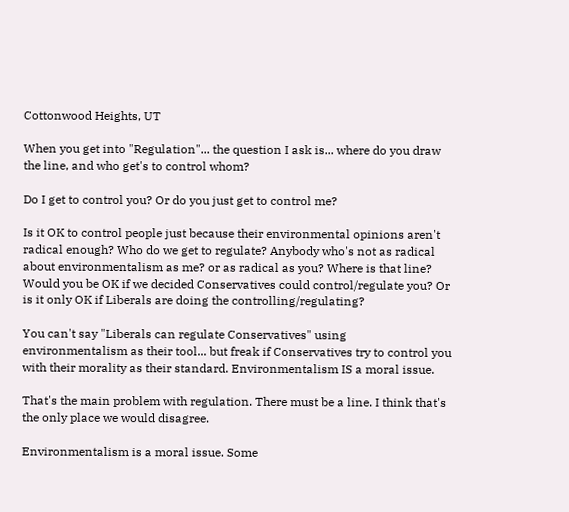Cottonwood Heights, UT

When you get into "Regulation"... the question I ask is... where do you draw the line, and who get's to control whom?

Do I get to control you? Or do you just get to control me?

Is it OK to control people just because their environmental opinions aren't radical enough? Who do we get to regulate? Anybody who's not as radical about environmentalism as me? or as radical as you? Where is that line? Would you be OK if we decided Conservatives could control/regulate you? Or is it only OK if Liberals are doing the controlling/regulating?

You can't say "Liberals can regulate Conservatives" using environmentalism as their tool... but freak if Conservatives try to control you with their morality as their standard. Environmentalism IS a moral issue.

That's the main problem with regulation. There must be a line. I think that's the only place we would disagree.

Environmentalism is a moral issue. Some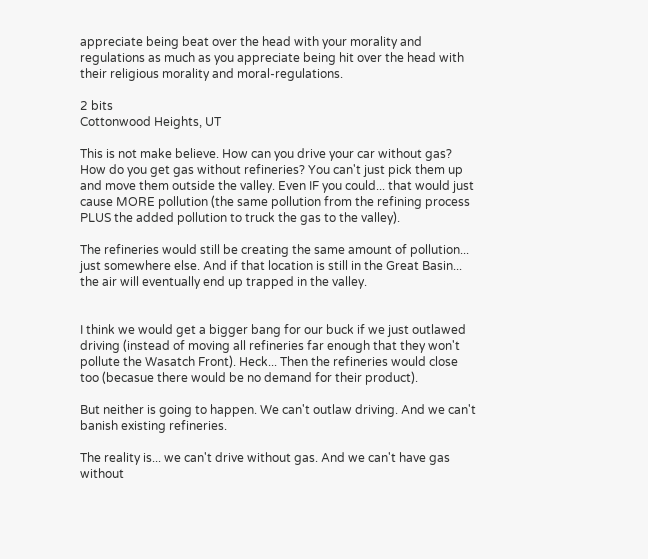appreciate being beat over the head with your morality and regulations as much as you appreciate being hit over the head with their religious morality and moral-regulations.

2 bits
Cottonwood Heights, UT

This is not make believe. How can you drive your car without gas? How do you get gas without refineries? You can't just pick them up and move them outside the valley. Even IF you could... that would just cause MORE pollution (the same pollution from the refining process PLUS the added pollution to truck the gas to the valley).

The refineries would still be creating the same amount of pollution... just somewhere else. And if that location is still in the Great Basin... the air will eventually end up trapped in the valley.


I think we would get a bigger bang for our buck if we just outlawed driving (instead of moving all refineries far enough that they won't pollute the Wasatch Front). Heck... Then the refineries would close too (becasue there would be no demand for their product).

But neither is going to happen. We can't outlaw driving. And we can't banish existing refineries.

The reality is... we can't drive without gas. And we can't have gas without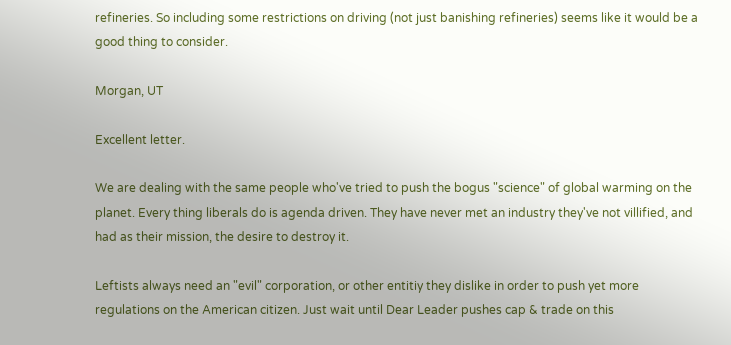refineries. So including some restrictions on driving (not just banishing refineries) seems like it would be a good thing to consider.

Morgan, UT

Excellent letter.

We are dealing with the same people who've tried to push the bogus "science" of global warming on the planet. Every thing liberals do is agenda driven. They have never met an industry they've not villified, and had as their mission, the desire to destroy it.

Leftists always need an "evil" corporation, or other entitiy they dislike in order to push yet more regulations on the American citizen. Just wait until Dear Leader pushes cap & trade on this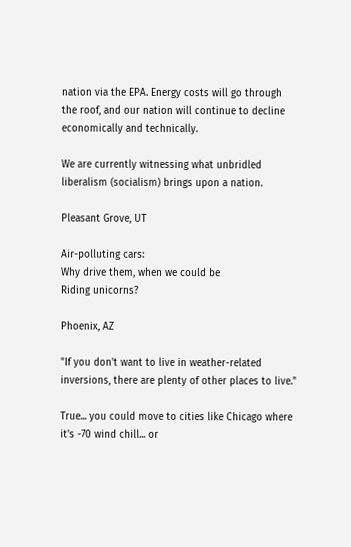nation via the EPA. Energy costs will go through the roof, and our nation will continue to decline economically and technically.

We are currently witnessing what unbridled liberalism (socialism) brings upon a nation.

Pleasant Grove, UT

Air-polluting cars:
Why drive them, when we could be
Riding unicorns?

Phoenix, AZ

"If you don't want to live in weather-related inversions, there are plenty of other places to live."

True... you could move to cities like Chicago where it's -70 wind chill... or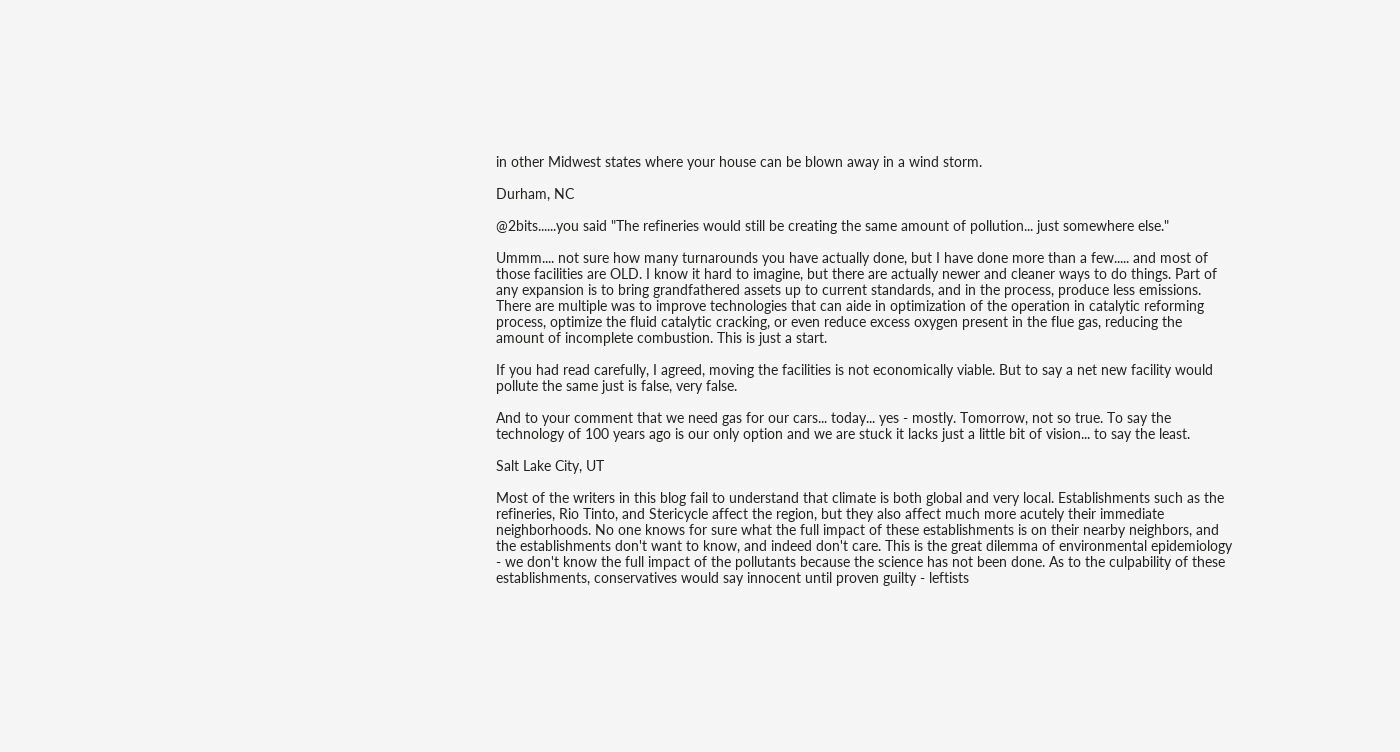in other Midwest states where your house can be blown away in a wind storm.

Durham, NC

@2bits......you said "The refineries would still be creating the same amount of pollution... just somewhere else."

Ummm.... not sure how many turnarounds you have actually done, but I have done more than a few..... and most of those facilities are OLD. I know it hard to imagine, but there are actually newer and cleaner ways to do things. Part of any expansion is to bring grandfathered assets up to current standards, and in the process, produce less emissions. There are multiple was to improve technologies that can aide in optimization of the operation in catalytic reforming process, optimize the fluid catalytic cracking, or even reduce excess oxygen present in the flue gas, reducing the amount of incomplete combustion. This is just a start.

If you had read carefully, I agreed, moving the facilities is not economically viable. But to say a net new facility would pollute the same just is false, very false.

And to your comment that we need gas for our cars... today... yes - mostly. Tomorrow, not so true. To say the technology of 100 years ago is our only option and we are stuck it lacks just a little bit of vision... to say the least.

Salt Lake City, UT

Most of the writers in this blog fail to understand that climate is both global and very local. Establishments such as the refineries, Rio Tinto, and Stericycle affect the region, but they also affect much more acutely their immediate neighborhoods. No one knows for sure what the full impact of these establishments is on their nearby neighbors, and the establishments don't want to know, and indeed don't care. This is the great dilemma of environmental epidemiology - we don't know the full impact of the pollutants because the science has not been done. As to the culpability of these establishments, conservatives would say innocent until proven guilty - leftists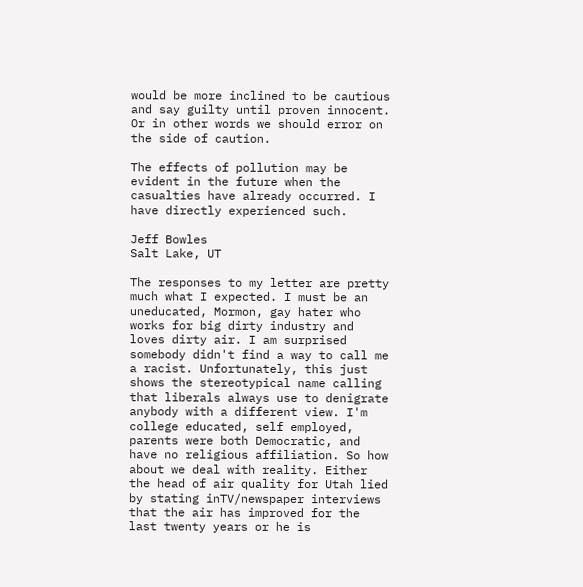would be more inclined to be cautious and say guilty until proven innocent. Or in other words we should error on the side of caution.

The effects of pollution may be evident in the future when the casualties have already occurred. I have directly experienced such.

Jeff Bowles
Salt Lake, UT

The responses to my letter are pretty much what I expected. I must be an uneducated, Mormon, gay hater who works for big dirty industry and loves dirty air. I am surprised somebody didn't find a way to call me a racist. Unfortunately, this just shows the stereotypical name calling that liberals always use to denigrate anybody with a different view. I'm college educated, self employed, parents were both Democratic, and have no religious affiliation. So how about we deal with reality. Either the head of air quality for Utah lied by stating inTV/newspaper interviews that the air has improved for the last twenty years or he is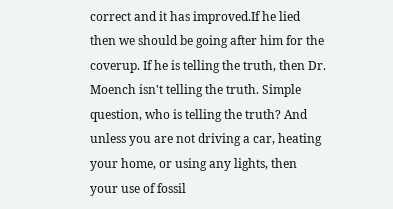correct and it has improved.If he lied then we should be going after him for the coverup. If he is telling the truth, then Dr. Moench isn't telling the truth. Simple question, who is telling the truth? And unless you are not driving a car, heating your home, or using any lights, then your use of fossil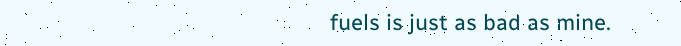fuels is just as bad as mine.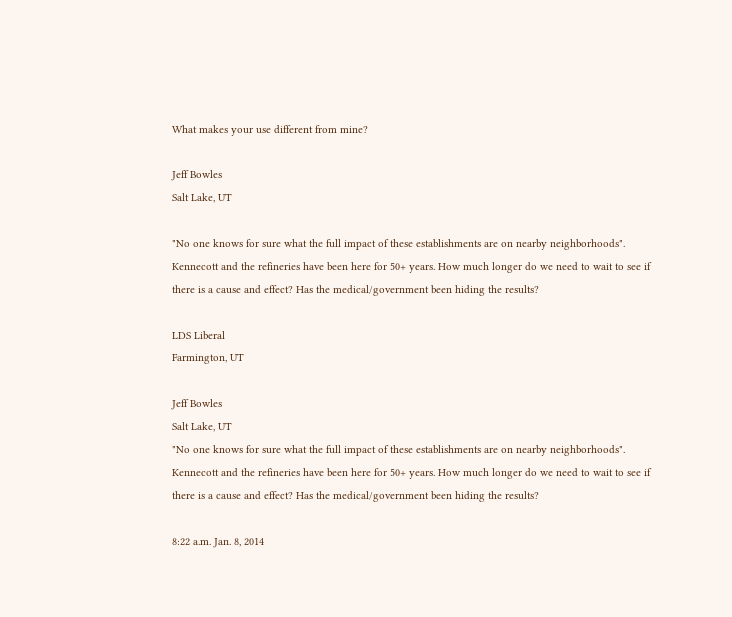What makes your use different from mine?

Jeff Bowles
Salt Lake, UT

"No one knows for sure what the full impact of these establishments are on nearby neighborhoods". Kennecott and the refineries have been here for 50+ years. How much longer do we need to wait to see if there is a cause and effect? Has the medical/government been hiding the results?

LDS Liberal
Farmington, UT

Jeff Bowles
Salt Lake, UT
"No one knows for sure what the full impact of these establishments are on nearby neighborhoods". Kennecott and the refineries have been here for 50+ years. How much longer do we need to wait to see if there is a cause and effect? Has the medical/government been hiding the results?

8:22 a.m. Jan. 8, 2014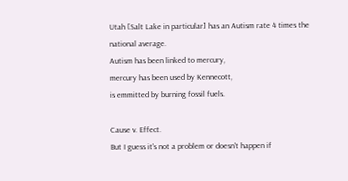Utah [Salt Lake in particular] has an Autism rate 4 times the national average.
Autism has been linked to mercury,
mercury has been used by Kennecott,
is emmitted by burning fossil fuels.

Cause v. Effect.
But I guess it's not a problem or doesn't happen if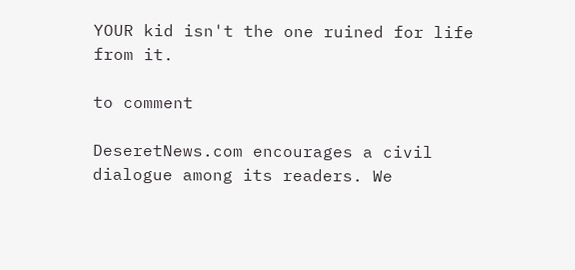YOUR kid isn't the one ruined for life from it.

to comment

DeseretNews.com encourages a civil dialogue among its readers. We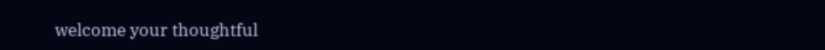welcome your thoughtful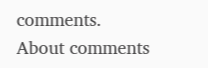comments.
About comments